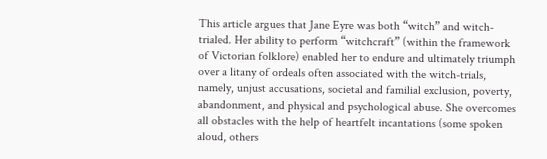This article argues that Jane Eyre was both “witch” and witch-trialed. Her ability to perform “witchcraft” (within the framework of Victorian folklore) enabled her to endure and ultimately triumph over a litany of ordeals often associated with the witch-trials, namely, unjust accusations, societal and familial exclusion, poverty, abandonment, and physical and psychological abuse. She overcomes all obstacles with the help of heartfelt incantations (some spoken aloud, others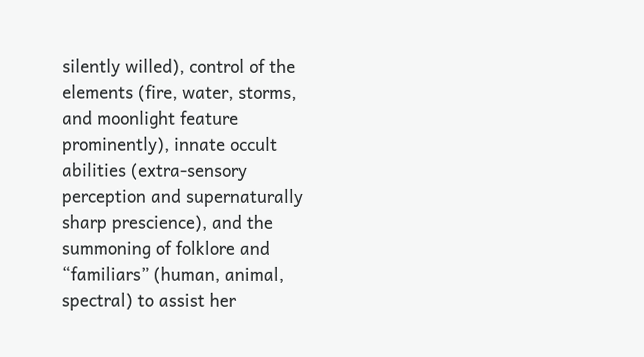silently willed), control of the elements (fire, water, storms, and moonlight feature prominently), innate occult abilities (extra-sensory perception and supernaturally sharp prescience), and the summoning of folklore and “familiars” (human, animal, spectral) to assist her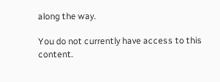along the way.

You do not currently have access to this content.